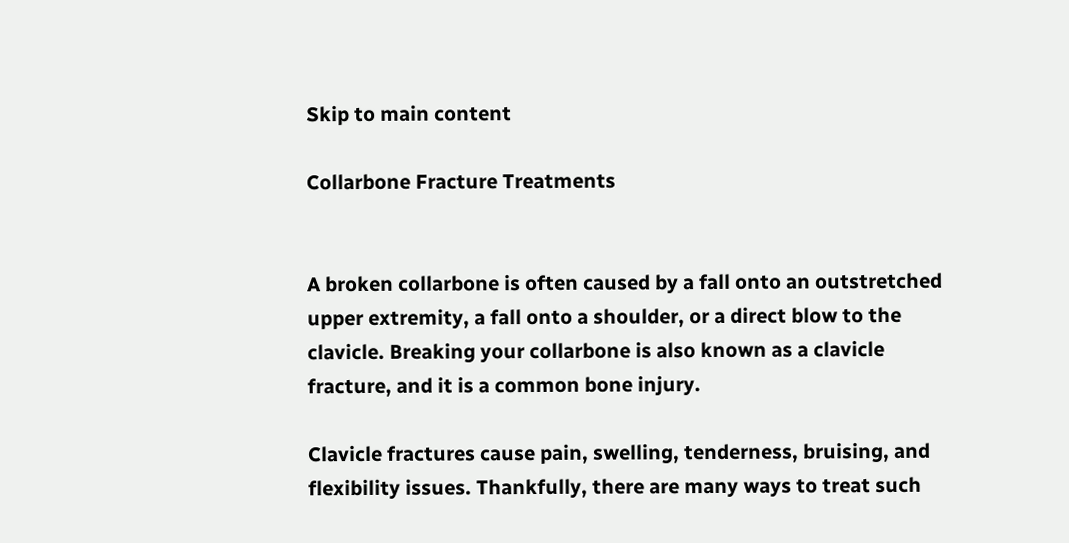Skip to main content

Collarbone Fracture Treatments


A broken collarbone is often caused by a fall onto an outstretched upper extremity, a fall onto a shoulder, or a direct blow to the clavicle. Breaking your collarbone is also known as a clavicle fracture, and it is a common bone injury.

Clavicle fractures cause pain, swelling, tenderness, bruising, and flexibility issues. Thankfully, there are many ways to treat such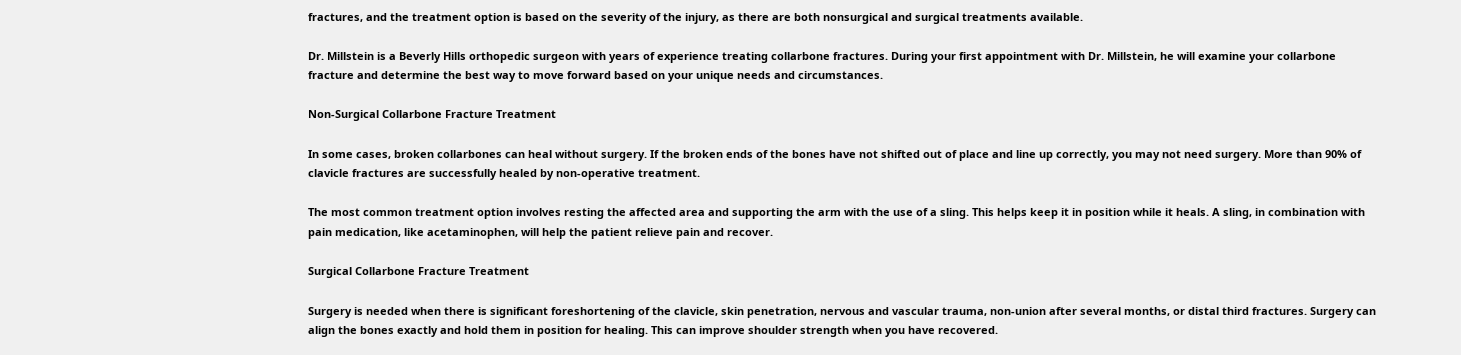fractures, and the treatment option is based on the severity of the injury, as there are both nonsurgical and surgical treatments available.

Dr. Millstein is a Beverly Hills orthopedic surgeon with years of experience treating collarbone fractures. During your first appointment with Dr. Millstein, he will examine your collarbone fracture and determine the best way to move forward based on your unique needs and circumstances.

Non-Surgical Collarbone Fracture Treatment

In some cases, broken collarbones can heal without surgery. If the broken ends of the bones have not shifted out of place and line up correctly, you may not need surgery. More than 90% of clavicle fractures are successfully healed by non-operative treatment.

The most common treatment option involves resting the affected area and supporting the arm with the use of a sling. This helps keep it in position while it heals. A sling, in combination with pain medication, like acetaminophen, will help the patient relieve pain and recover.

Surgical Collarbone Fracture Treatment

Surgery is needed when there is significant foreshortening of the clavicle, skin penetration, nervous and vascular trauma, non-union after several months, or distal third fractures. Surgery can align the bones exactly and hold them in position for healing. This can improve shoulder strength when you have recovered.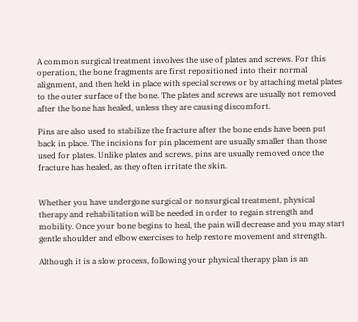A common surgical treatment involves the use of plates and screws. For this operation, the bone fragments are first repositioned into their normal alignment, and then held in place with special screws or by attaching metal plates to the outer surface of the bone. The plates and screws are usually not removed after the bone has healed, unless they are causing discomfort.

Pins are also used to stabilize the fracture after the bone ends have been put back in place. The incisions for pin placement are usually smaller than those used for plates. Unlike plates and screws, pins are usually removed once the fracture has healed, as they often irritate the skin.


Whether you have undergone surgical or nonsurgical treatment, physical therapy and rehabilitation will be needed in order to regain strength and mobility. Once your bone begins to heal, the pain will decrease and you may start gentle shoulder and elbow exercises to help restore movement and strength.

Although it is a slow process, following your physical therapy plan is an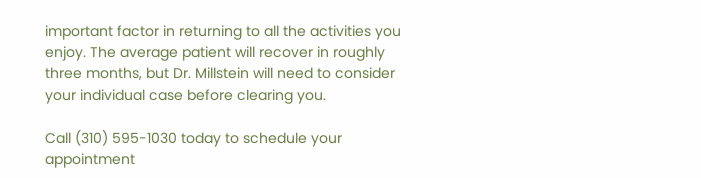important factor in returning to all the activities you enjoy. The average patient will recover in roughly three months, but Dr. Millstein will need to consider your individual case before clearing you.

Call (310) 595-1030 today to schedule your appointment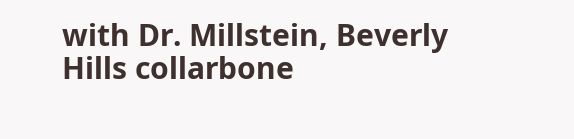with Dr. Millstein, Beverly Hills collarbone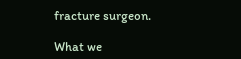fracture surgeon.

What we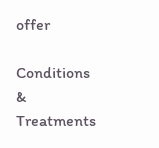offer

Conditions & Treatments